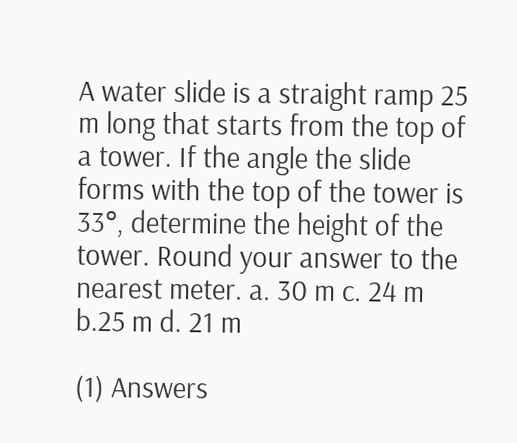A water slide is a straight ramp 25 m long that starts from the top of a tower. If the angle the slide forms with the top of the tower is 33°, determine the height of the tower. Round your answer to the nearest meter. a. 30 m c. 24 m b.25 m d. 21 m

(1) Answers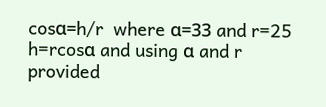cosα=h/r  where α=33 and r=25 h=rcosα and using α and r provided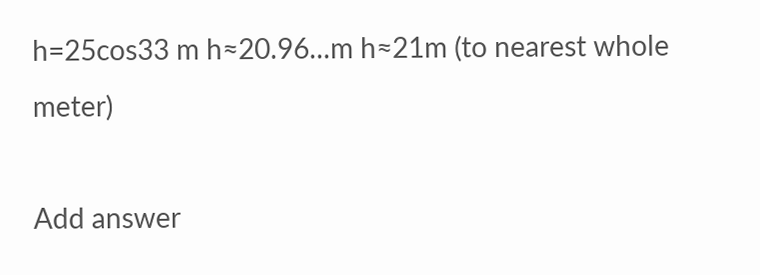h=25cos33 m h≈20.96...m h≈21m (to nearest whole meter)

Add answer